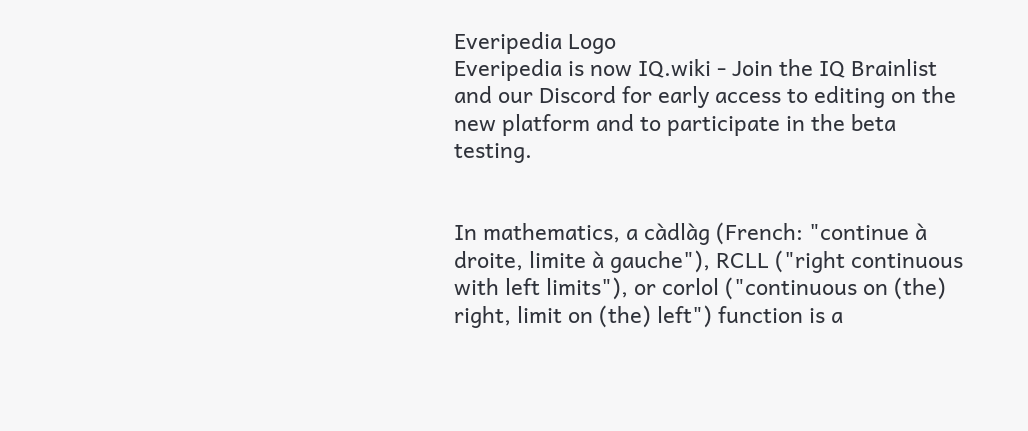Everipedia Logo
Everipedia is now IQ.wiki - Join the IQ Brainlist and our Discord for early access to editing on the new platform and to participate in the beta testing.


In mathematics, a càdlàg (French: "continue à droite, limite à gauche"), RCLL ("right continuous with left limits"), or corlol ("continuous on (the) right, limit on (the) left") function is a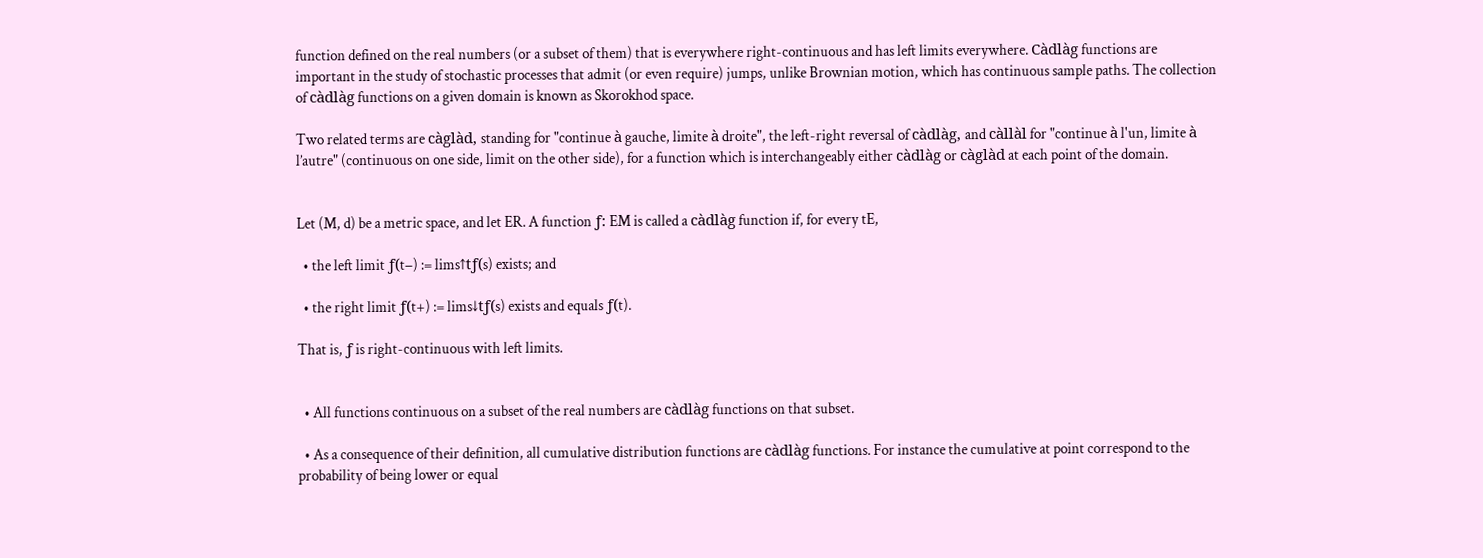function defined on the real numbers (or a subset of them) that is everywhere right-continuous and has left limits everywhere. Càdlàg functions are important in the study of stochastic processes that admit (or even require) jumps, unlike Brownian motion, which has continuous sample paths. The collection of càdlàg functions on a given domain is known as Skorokhod space.

Two related terms are càglàd, standing for "continue à gauche, limite à droite", the left-right reversal of càdlàg, and càllàl for "continue à l'un, limite à l’autre" (continuous on one side, limit on the other side), for a function which is interchangeably either càdlàg or càglàd at each point of the domain.


Let (M, d) be a metric space, and let ER. A function ƒ: EM is called a càdlàg function if, for every tE,

  • the left limit ƒ(t−) := lims↑tƒ(s) exists; and

  • the right limit ƒ(t+) := lims↓tƒ(s) exists and equals ƒ(t).

That is, ƒ is right-continuous with left limits.


  • All functions continuous on a subset of the real numbers are càdlàg functions on that subset.

  • As a consequence of their definition, all cumulative distribution functions are càdlàg functions. For instance the cumulative at point correspond to the probability of being lower or equal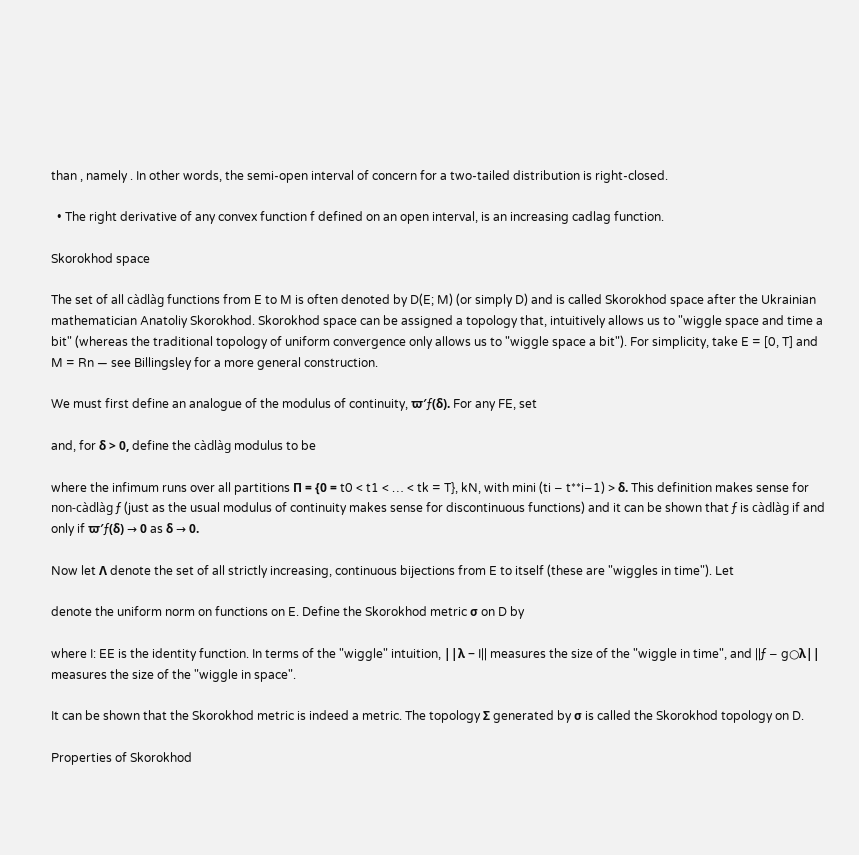than , namely . In other words, the semi-open interval of concern for a two-tailed distribution is right-closed.

  • The right derivative of any convex function f defined on an open interval, is an increasing cadlag function.

Skorokhod space

The set of all càdlàg functions from E to M is often denoted by D(E; M) (or simply D) and is called Skorokhod space after the Ukrainian mathematician Anatoliy Skorokhod. Skorokhod space can be assigned a topology that, intuitively allows us to "wiggle space and time a bit" (whereas the traditional topology of uniform convergence only allows us to "wiggle space a bit"). For simplicity, take E = [0, T] and M = Rn — see Billingsley for a more general construction.

We must first define an analogue of the modulus of continuity, ϖ′ƒ(δ). For any FE, set

and, for δ > 0, define the càdlàg modulus to be

where the infimum runs over all partitions Π = {0 = t0 < t1 < … < tk = T}, kN, with mini (ti − t**i−1) > δ. This definition makes sense for non-càdlàg ƒ (just as the usual modulus of continuity makes sense for discontinuous functions) and it can be shown that ƒ is càdlàg if and only if ϖ′ƒ(δ) → 0 as δ → 0.

Now let Λ denote the set of all strictly increasing, continuous bijections from E to itself (these are "wiggles in time"). Let

denote the uniform norm on functions on E. Define the Skorokhod metric σ on D by

where I: EE is the identity function. In terms of the "wiggle" intuition, ||λ − I|| measures the size of the "wiggle in time", and ||ƒ − g○λ|| measures the size of the "wiggle in space".

It can be shown that the Skorokhod metric is indeed a metric. The topology Σ generated by σ is called the Skorokhod topology on D.

Properties of Skorokhod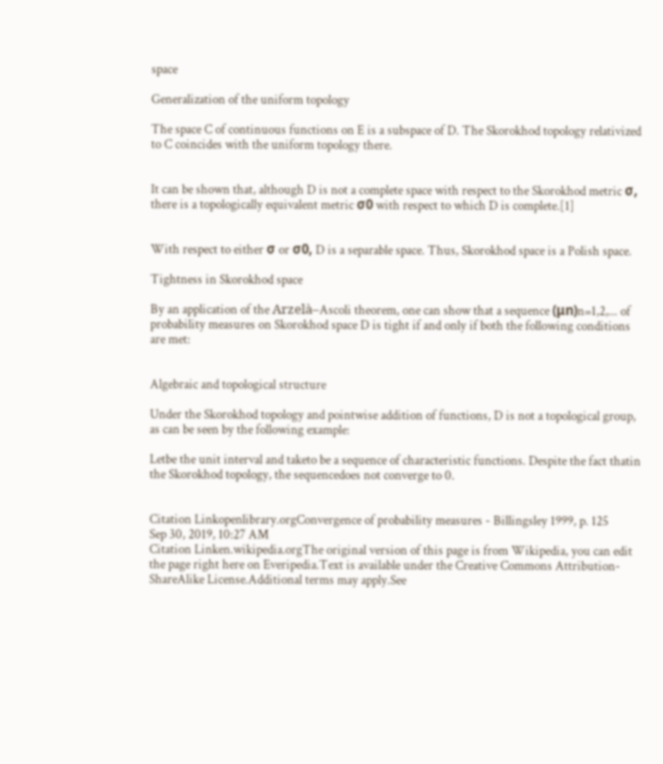space

Generalization of the uniform topology

The space C of continuous functions on E is a subspace of D. The Skorokhod topology relativized to C coincides with the uniform topology there.


It can be shown that, although D is not a complete space with respect to the Skorokhod metric σ, there is a topologically equivalent metric σ0 with respect to which D is complete.[1]


With respect to either σ or σ0, D is a separable space. Thus, Skorokhod space is a Polish space.

Tightness in Skorokhod space

By an application of the Arzelà–Ascoli theorem, one can show that a sequence (μn)n=1,2,... of probability measures on Skorokhod space D is tight if and only if both the following conditions are met:


Algebraic and topological structure

Under the Skorokhod topology and pointwise addition of functions, D is not a topological group, as can be seen by the following example:

Letbe the unit interval and taketo be a sequence of characteristic functions. Despite the fact thatin the Skorokhod topology, the sequencedoes not converge to 0.


Citation Linkopenlibrary.orgConvergence of probability measures - Billingsley 1999, p. 125
Sep 30, 2019, 10:27 AM
Citation Linken.wikipedia.orgThe original version of this page is from Wikipedia, you can edit the page right here on Everipedia.Text is available under the Creative Commons Attribution-ShareAlike License.Additional terms may apply.See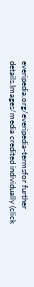everipedia.org/everipedia-termsfor further details.Images/media credited individually (click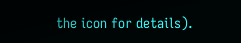the icon for details).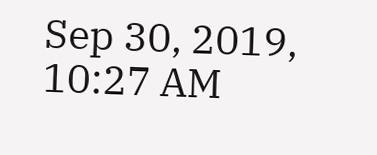Sep 30, 2019, 10:27 AM